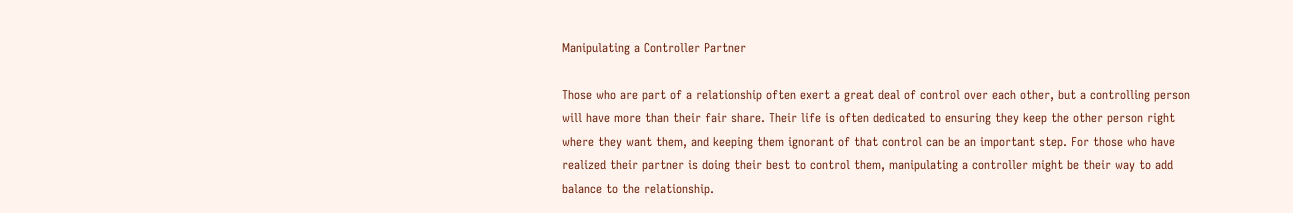Manipulating a Controller Partner

Those who are part of a relationship often exert a great deal of control over each other, but a controlling person will have more than their fair share. Their life is often dedicated to ensuring they keep the other person right where they want them, and keeping them ignorant of that control can be an important step. For those who have realized their partner is doing their best to control them, manipulating a controller might be their way to add balance to the relationship.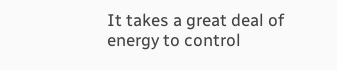It takes a great deal of energy to control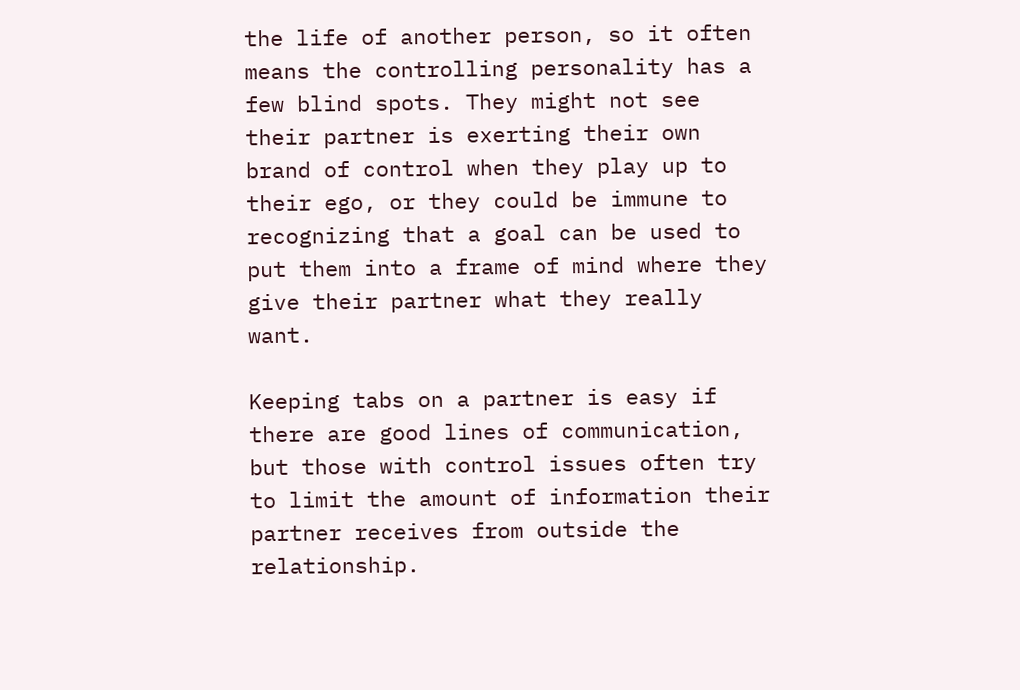the life of another person, so it often means the controlling personality has a few blind spots. They might not see their partner is exerting their own brand of control when they play up to their ego, or they could be immune to recognizing that a goal can be used to put them into a frame of mind where they give their partner what they really want.

Keeping tabs on a partner is easy if there are good lines of communication, but those with control issues often try to limit the amount of information their partner receives from outside the relationship.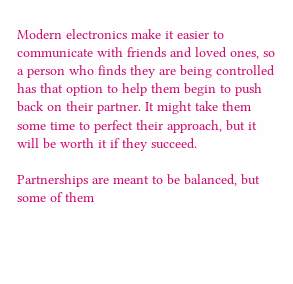Modern electronics make it easier to communicate with friends and loved ones, so a person who finds they are being controlled has that option to help them begin to push back on their partner. It might take them some time to perfect their approach, but it will be worth it if they succeed.

Partnerships are meant to be balanced, but some of them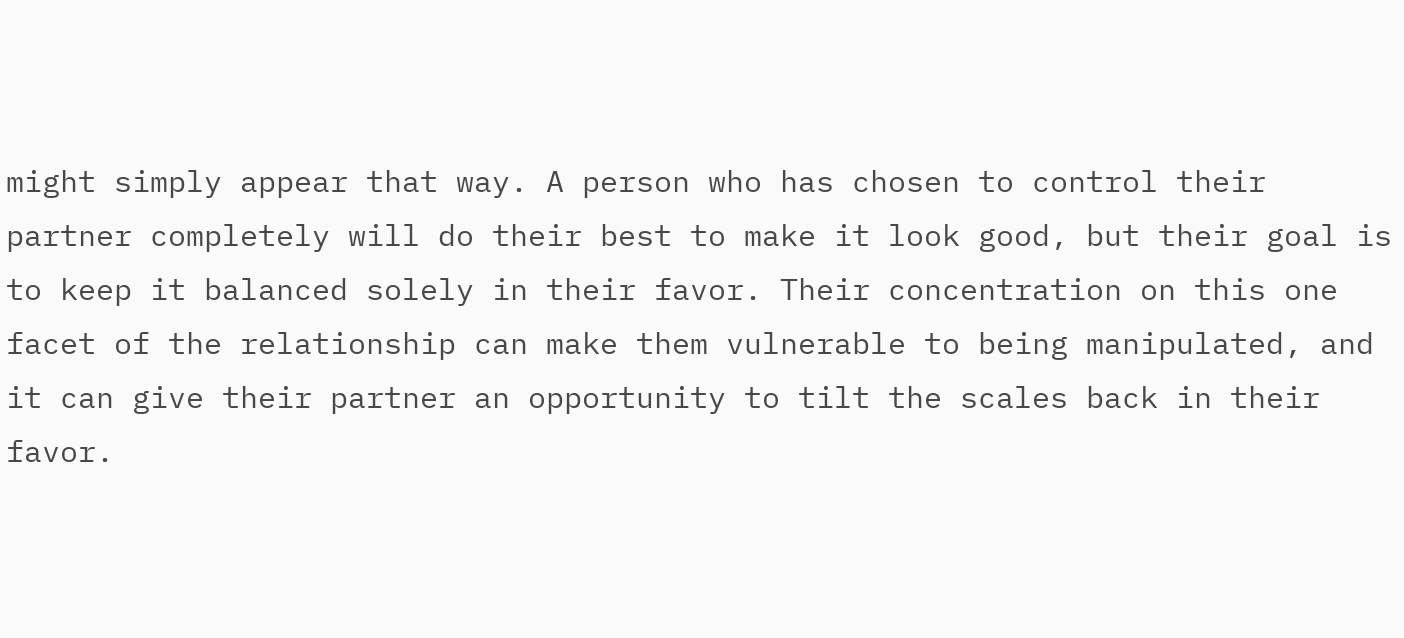might simply appear that way. A person who has chosen to control their partner completely will do their best to make it look good, but their goal is to keep it balanced solely in their favor. Their concentration on this one facet of the relationship can make them vulnerable to being manipulated, and it can give their partner an opportunity to tilt the scales back in their favor.